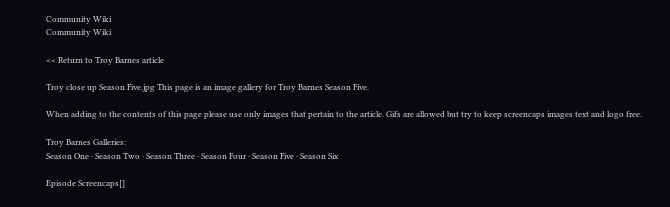Community Wiki
Community Wiki

<< Return to Troy Barnes article

Troy close up Season Five.jpg This page is an image gallery for Troy Barnes Season Five.

When adding to the contents of this page please use only images that pertain to the article. Gifs are allowed but try to keep screencaps images text and logo free.

Troy Barnes Galleries:
Season One · Season Two · Season Three · Season Four · Season Five · Season Six

Episode Screencaps[]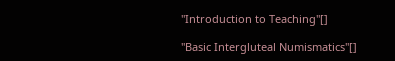"Introduction to Teaching"[]

"Basic Intergluteal Numismatics"[]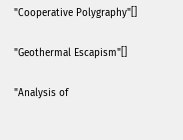"Cooperative Polygraphy"[]

"Geothermal Escapism"[]

"Analysis of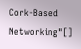Cork-Based Networking"[]